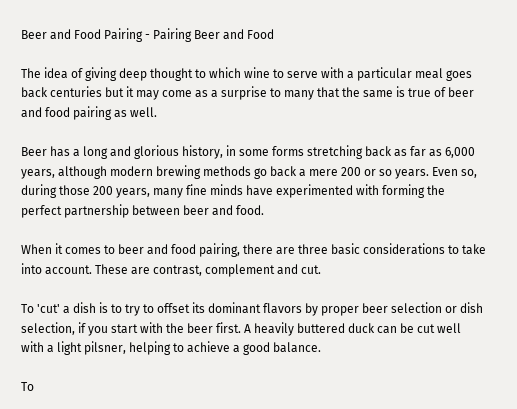Beer and Food Pairing - Pairing Beer and Food

The idea of giving deep thought to which wine to serve with a particular meal goes back centuries but it may come as a surprise to many that the same is true of beer and food pairing as well.

Beer has a long and glorious history, in some forms stretching back as far as 6,000 years, although modern brewing methods go back a mere 200 or so years. Even so, during those 200 years, many fine minds have experimented with forming the perfect partnership between beer and food.

When it comes to beer and food pairing, there are three basic considerations to take into account. These are contrast, complement and cut.

To 'cut' a dish is to try to offset its dominant flavors by proper beer selection or dish selection, if you start with the beer first. A heavily buttered duck can be cut well with a light pilsner, helping to achieve a good balance.

To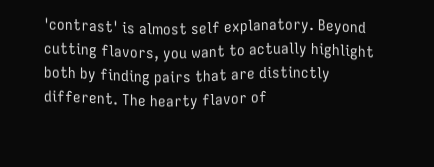'contrast' is almost self explanatory. Beyond cutting flavors, you want to actually highlight both by finding pairs that are distinctly different. The hearty flavor of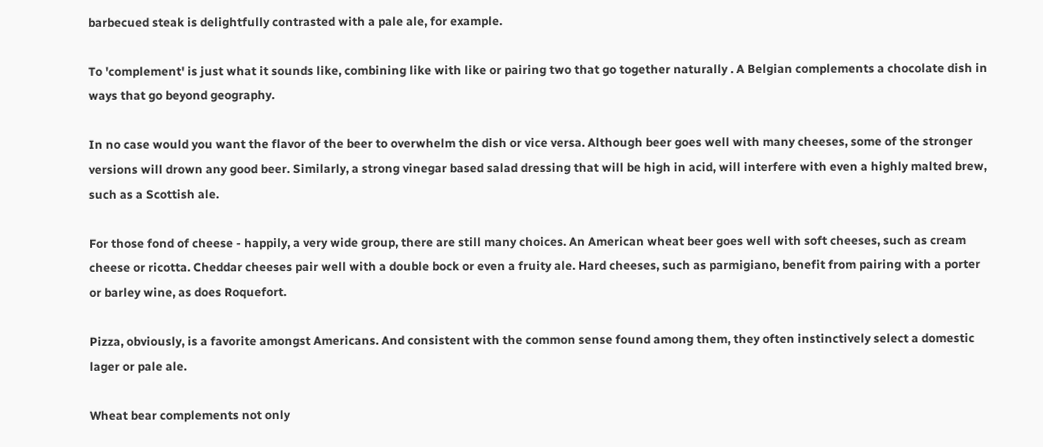barbecued steak is delightfully contrasted with a pale ale, for example.

To 'complement' is just what it sounds like, combining like with like or pairing two that go together naturally . A Belgian complements a chocolate dish in ways that go beyond geography.

In no case would you want the flavor of the beer to overwhelm the dish or vice versa. Although beer goes well with many cheeses, some of the stronger versions will drown any good beer. Similarly, a strong vinegar based salad dressing that will be high in acid, will interfere with even a highly malted brew, such as a Scottish ale.

For those fond of cheese - happily, a very wide group, there are still many choices. An American wheat beer goes well with soft cheeses, such as cream cheese or ricotta. Cheddar cheeses pair well with a double bock or even a fruity ale. Hard cheeses, such as parmigiano, benefit from pairing with a porter or barley wine, as does Roquefort.

Pizza, obviously, is a favorite amongst Americans. And consistent with the common sense found among them, they often instinctively select a domestic lager or pale ale.

Wheat bear complements not only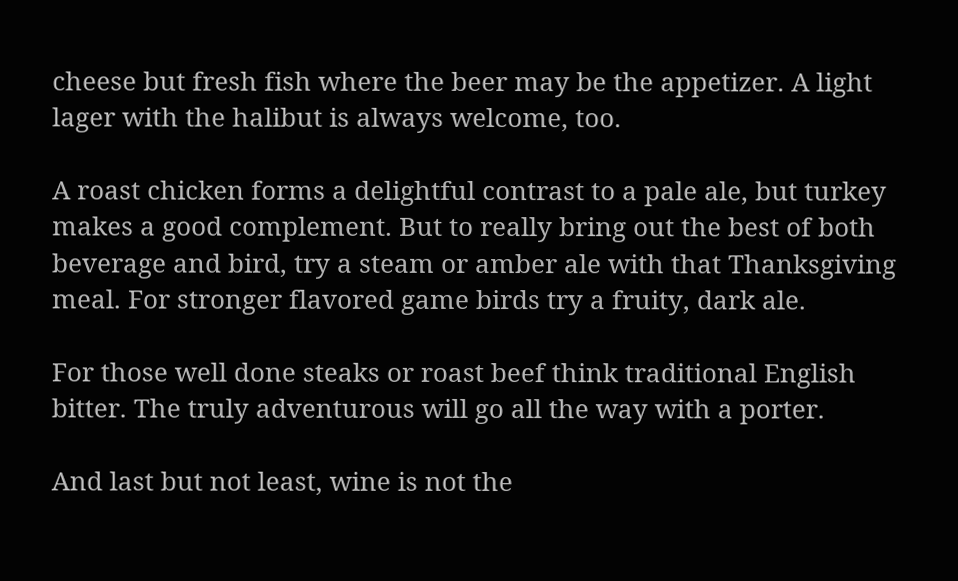cheese but fresh fish where the beer may be the appetizer. A light lager with the halibut is always welcome, too.

A roast chicken forms a delightful contrast to a pale ale, but turkey makes a good complement. But to really bring out the best of both beverage and bird, try a steam or amber ale with that Thanksgiving meal. For stronger flavored game birds try a fruity, dark ale.

For those well done steaks or roast beef think traditional English bitter. The truly adventurous will go all the way with a porter.

And last but not least, wine is not the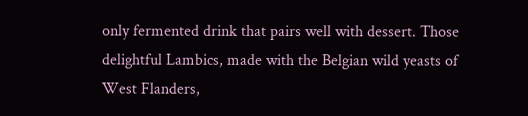only fermented drink that pairs well with dessert. Those delightful Lambics, made with the Belgian wild yeasts of West Flanders,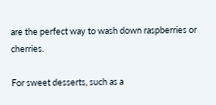are the perfect way to wash down raspberries or cherries.

For sweet desserts, such as a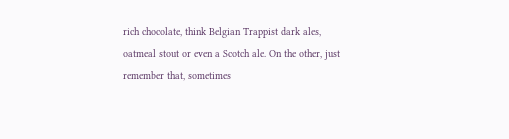rich chocolate, think Belgian Trappist dark ales, oatmeal stout or even a Scotch ale. On the other, just remember that, sometimes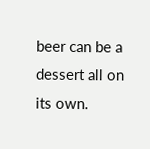beer can be a dessert all on its own.